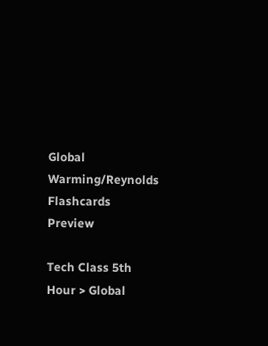Global Warming/Reynolds Flashcards Preview

Tech Class 5th Hour > Global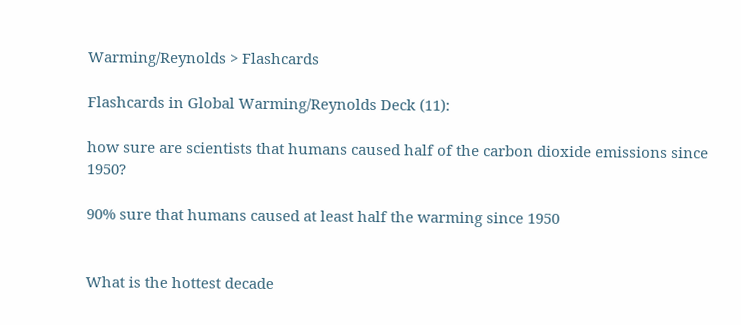Warming/Reynolds > Flashcards

Flashcards in Global Warming/Reynolds Deck (11):

how sure are scientists that humans caused half of the carbon dioxide emissions since 1950?

90% sure that humans caused at least half the warming since 1950


What is the hottest decade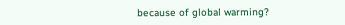because of global warming?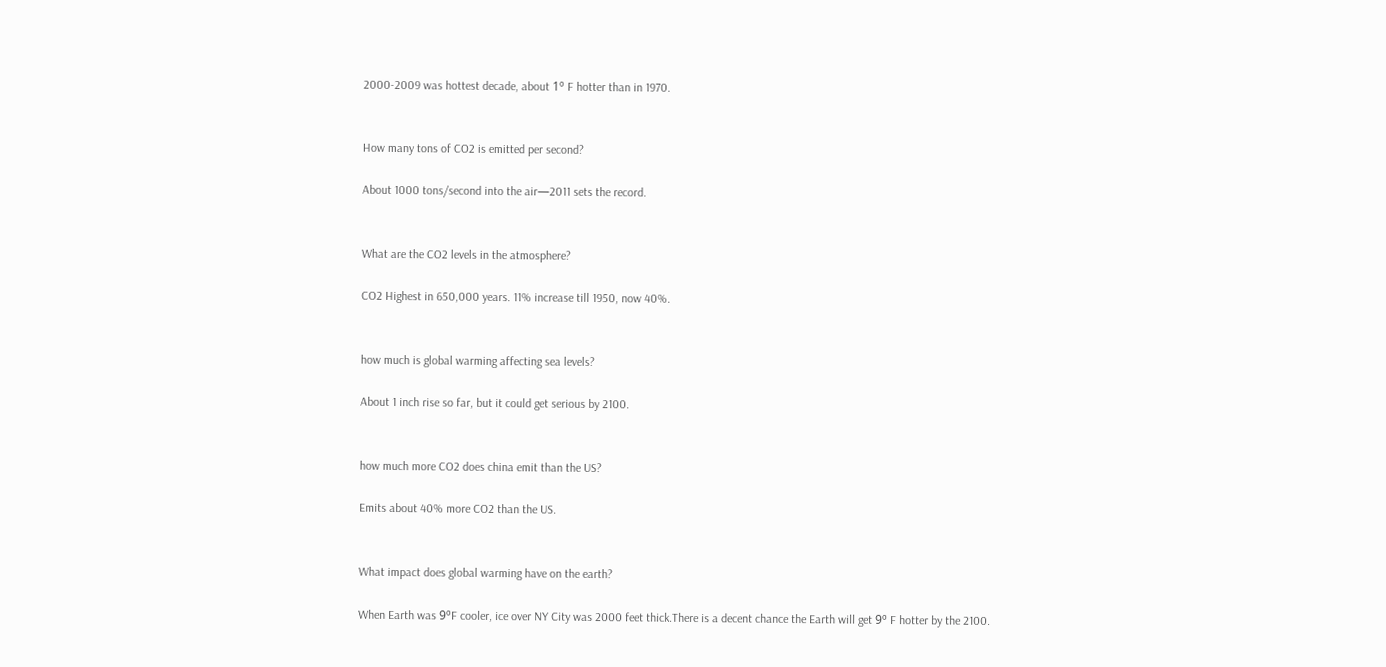2000-2009 was hottest decade, about 1º F hotter than in 1970.


How many tons of CO2 is emitted per second?

About 1000 tons/second into the air—2011 sets the record.


What are the CO2 levels in the atmosphere?

CO2 Highest in 650,000 years. 11% increase till 1950, now 40%.


how much is global warming affecting sea levels?

About 1 inch rise so far, but it could get serious by 2100.


how much more CO2 does china emit than the US?

Emits about 40% more CO2 than the US.


What impact does global warming have on the earth?

When Earth was 9ºF cooler, ice over NY City was 2000 feet thick.There is a decent chance the Earth will get 9º F hotter by the 2100.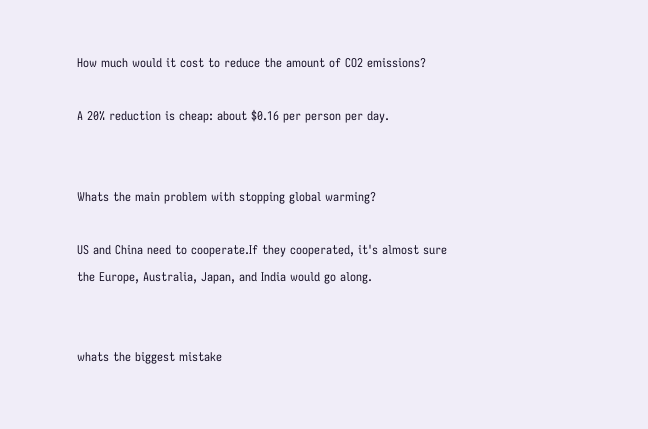How much would it cost to reduce the amount of CO2 emissions?

A 20% reduction is cheap: about $0.16 per person per day.


Whats the main problem with stopping global warming?

US and China need to cooperate.If they cooperated, it's almost sure the Europe, Australia, Japan, and India would go along.


whats the biggest mistake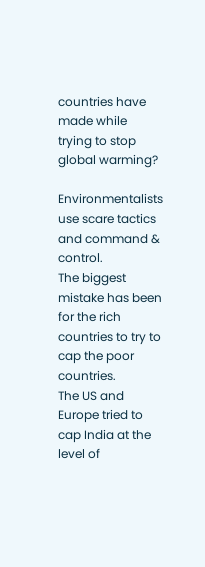countries have made while trying to stop global warming?

Environmentalists use scare tactics and command & control.
The biggest mistake has been for the rich countries to try to cap the poor countries.
The US and Europe tried to cap India at the level of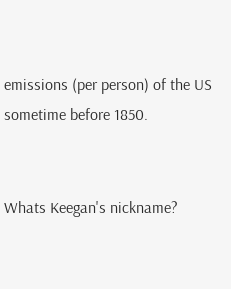emissions (per person) of the US sometime before 1850.


Whats Keegan's nickname?